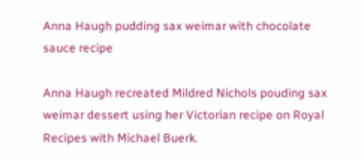Anna Haugh pudding sax weimar with chocolate sauce recipe

Anna Haugh recreated Mildred Nichols pouding sax weimar dessert using her Victorian recipe on Royal Recipes with Michael Buerk.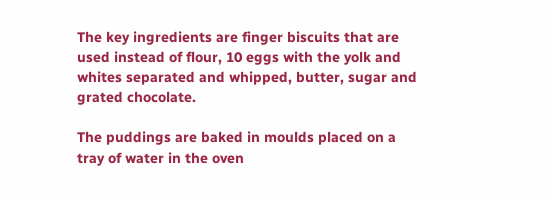The key ingredients are finger biscuits that are used instead of flour, 10 eggs with the yolk and whites separated and whipped, butter, sugar and grated chocolate.

The puddings are baked in moulds placed on a tray of water in the oven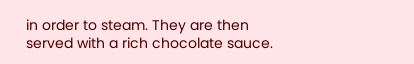in order to steam. They are then served with a rich chocolate sauce.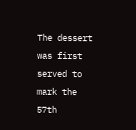The dessert was first served to mark the 57th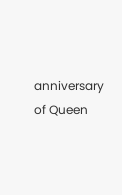anniversary of Queen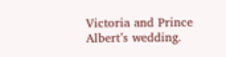Victoria and Prince Albert’s wedding.